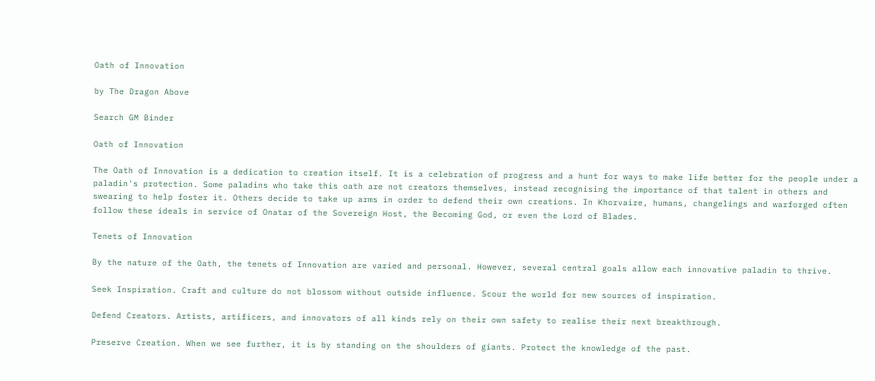Oath of Innovation

by The Dragon Above

Search GM Binder

Oath of Innovation

The Oath of Innovation is a dedication to creation itself. It is a celebration of progress and a hunt for ways to make life better for the people under a paladin's protection. Some paladins who take this oath are not creators themselves, instead recognising the importance of that talent in others and swearing to help foster it. Others decide to take up arms in order to defend their own creations. In Khorvaire, humans, changelings and warforged often follow these ideals in service of Onatar of the Sovereign Host, the Becoming God, or even the Lord of Blades.

Tenets of Innovation

By the nature of the Oath, the tenets of Innovation are varied and personal. However, several central goals allow each innovative paladin to thrive.

Seek Inspiration. Craft and culture do not blossom without outside influence. Scour the world for new sources of inspiration.

Defend Creators. Artists, artificers, and innovators of all kinds rely on their own safety to realise their next breakthrough.

Preserve Creation. When we see further, it is by standing on the shoulders of giants. Protect the knowledge of the past.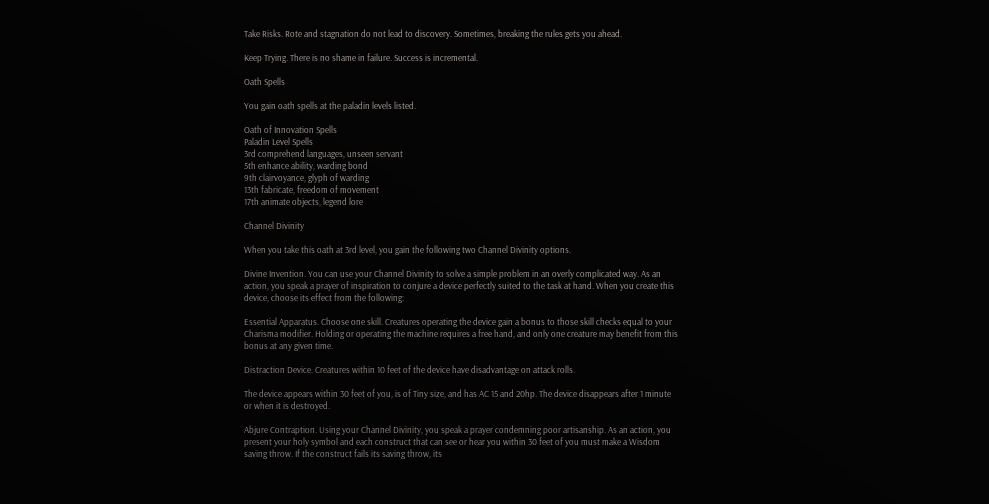Take Risks. Rote and stagnation do not lead to discovery. Sometimes, breaking the rules gets you ahead.

Keep Trying. There is no shame in failure. Success is incremental.

Oath Spells

You gain oath spells at the paladin levels listed.

Oath of Innovation Spells
Paladin Level Spells
3rd comprehend languages, unseen servant
5th enhance ability, warding bond
9th clairvoyance, glyph of warding
13th fabricate, freedom of movement
17th animate objects, legend lore

Channel Divinity

When you take this oath at 3rd level, you gain the following two Channel Divinity options.

Divine Invention. You can use your Channel Divinity to solve a simple problem in an overly complicated way. As an action, you speak a prayer of inspiration to conjure a device perfectly suited to the task at hand. When you create this device, choose its effect from the following:

Essential Apparatus. Choose one skill. Creatures operating the device gain a bonus to those skill checks equal to your Charisma modifier. Holding or operating the machine requires a free hand, and only one creature may benefit from this bonus at any given time.

Distraction Device. Creatures within 10 feet of the device have disadvantage on attack rolls.

The device appears within 30 feet of you, is of Tiny size, and has AC 15 and 20hp. The device disappears after 1 minute or when it is destroyed.

Abjure Contraption. Using your Channel Divinity, you speak a prayer condemning poor artisanship. As an action, you present your holy symbol and each construct that can see or hear you within 30 feet of you must make a Wisdom saving throw. If the construct fails its saving throw, its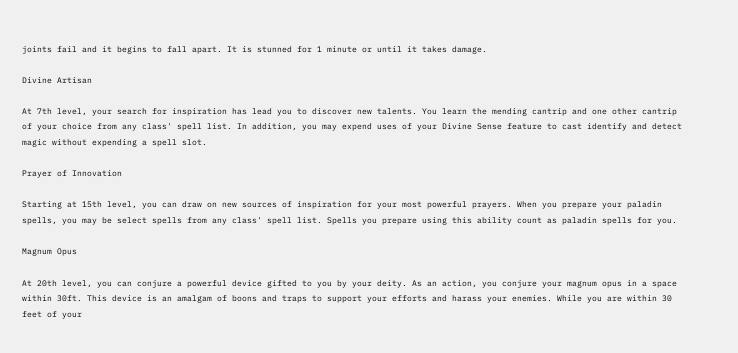joints fail and it begins to fall apart. It is stunned for 1 minute or until it takes damage.

Divine Artisan

At 7th level, your search for inspiration has lead you to discover new talents. You learn the mending cantrip and one other cantrip of your choice from any class' spell list. In addition, you may expend uses of your Divine Sense feature to cast identify and detect magic without expending a spell slot.

Prayer of Innovation

Starting at 15th level, you can draw on new sources of inspiration for your most powerful prayers. When you prepare your paladin spells, you may be select spells from any class' spell list. Spells you prepare using this ability count as paladin spells for you.

Magnum Opus

At 20th level, you can conjure a powerful device gifted to you by your deity. As an action, you conjure your magnum opus in a space within 30ft. This device is an amalgam of boons and traps to support your efforts and harass your enemies. While you are within 30 feet of your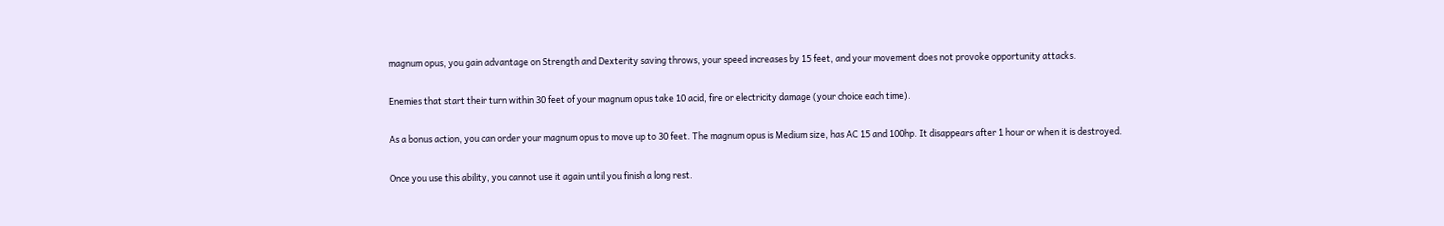magnum opus, you gain advantage on Strength and Dexterity saving throws, your speed increases by 15 feet, and your movement does not provoke opportunity attacks.

Enemies that start their turn within 30 feet of your magnum opus take 10 acid, fire or electricity damage (your choice each time).

As a bonus action, you can order your magnum opus to move up to 30 feet. The magnum opus is Medium size, has AC 15 and 100hp. It disappears after 1 hour or when it is destroyed.

Once you use this ability, you cannot use it again until you finish a long rest.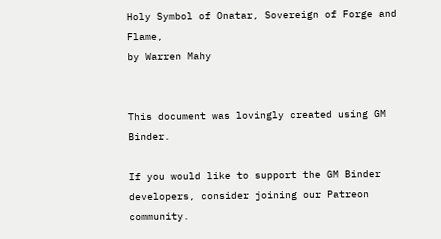Holy Symbol of Onatar, Sovereign of Forge and Flame,
by Warren Mahy


This document was lovingly created using GM Binder.

If you would like to support the GM Binder developers, consider joining our Patreon community.